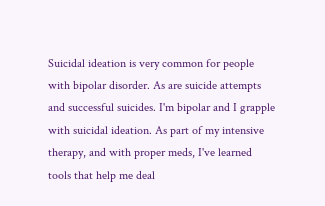Suicidal ideation is very common for people with bipolar disorder. As are suicide attempts and successful suicides. I'm bipolar and I grapple with suicidal ideation. As part of my intensive therapy, and with proper meds, I've learned tools that help me deal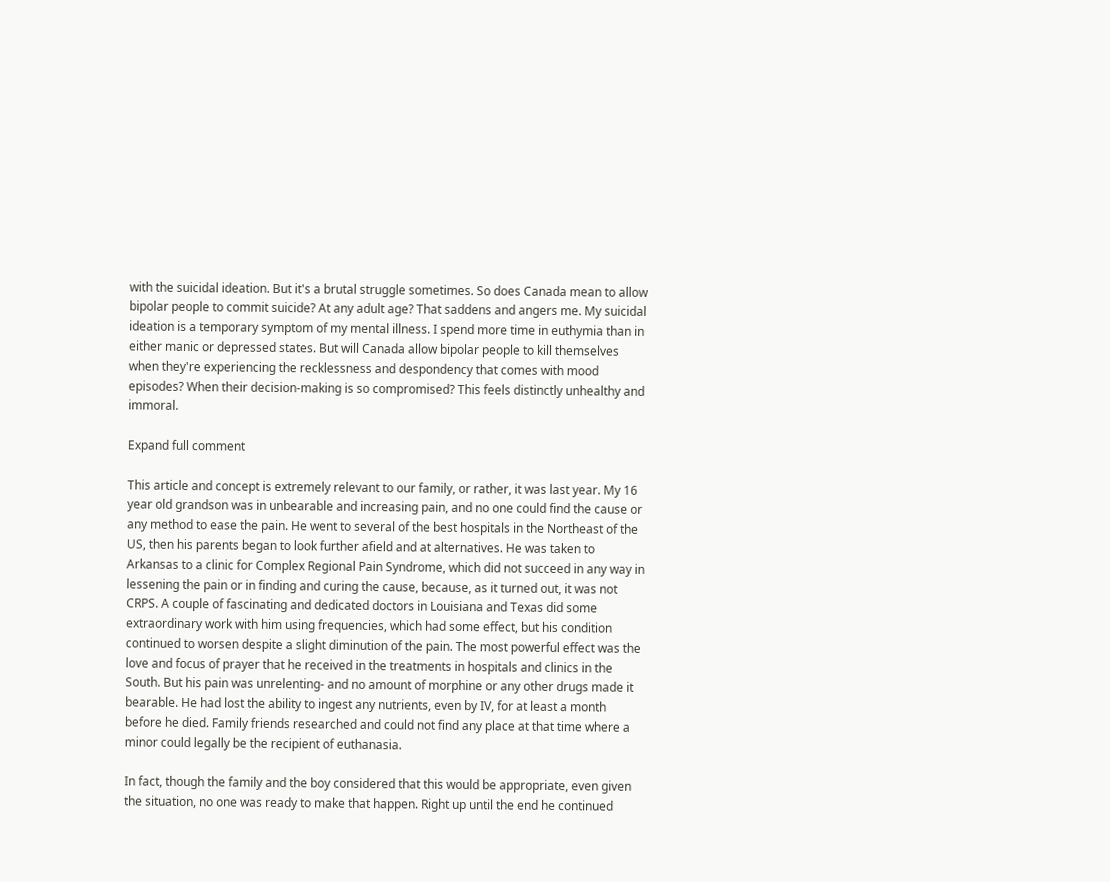with the suicidal ideation. But it's a brutal struggle sometimes. So does Canada mean to allow bipolar people to commit suicide? At any adult age? That saddens and angers me. My suicidal ideation is a temporary symptom of my mental illness. I spend more time in euthymia than in either manic or depressed states. But will Canada allow bipolar people to kill themselves when they're experiencing the recklessness and despondency that comes with mood episodes? When their decision-making is so compromised? This feels distinctly unhealthy and immoral.

Expand full comment

This article and concept is extremely relevant to our family, or rather, it was last year. My 16 year old grandson was in unbearable and increasing pain, and no one could find the cause or any method to ease the pain. He went to several of the best hospitals in the Northeast of the US, then his parents began to look further afield and at alternatives. He was taken to Arkansas to a clinic for Complex Regional Pain Syndrome, which did not succeed in any way in lessening the pain or in finding and curing the cause, because, as it turned out, it was not CRPS. A couple of fascinating and dedicated doctors in Louisiana and Texas did some extraordinary work with him using frequencies, which had some effect, but his condition continued to worsen despite a slight diminution of the pain. The most powerful effect was the love and focus of prayer that he received in the treatments in hospitals and clinics in the South. But his pain was unrelenting- and no amount of morphine or any other drugs made it bearable. He had lost the ability to ingest any nutrients, even by IV, for at least a month before he died. Family friends researched and could not find any place at that time where a minor could legally be the recipient of euthanasia.

In fact, though the family and the boy considered that this would be appropriate, even given the situation, no one was ready to make that happen. Right up until the end he continued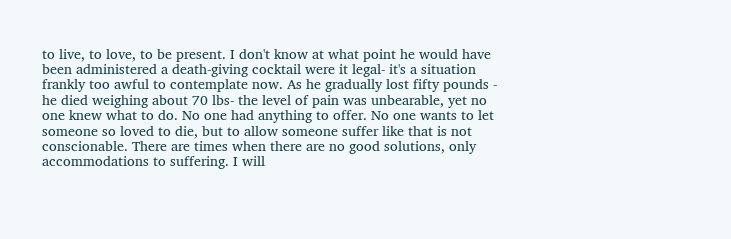to live, to love, to be present. I don't know at what point he would have been administered a death-giving cocktail were it legal- it's a situation frankly too awful to contemplate now. As he gradually lost fifty pounds - he died weighing about 70 lbs- the level of pain was unbearable, yet no one knew what to do. No one had anything to offer. No one wants to let someone so loved to die, but to allow someone suffer like that is not conscionable. There are times when there are no good solutions, only accommodations to suffering. I will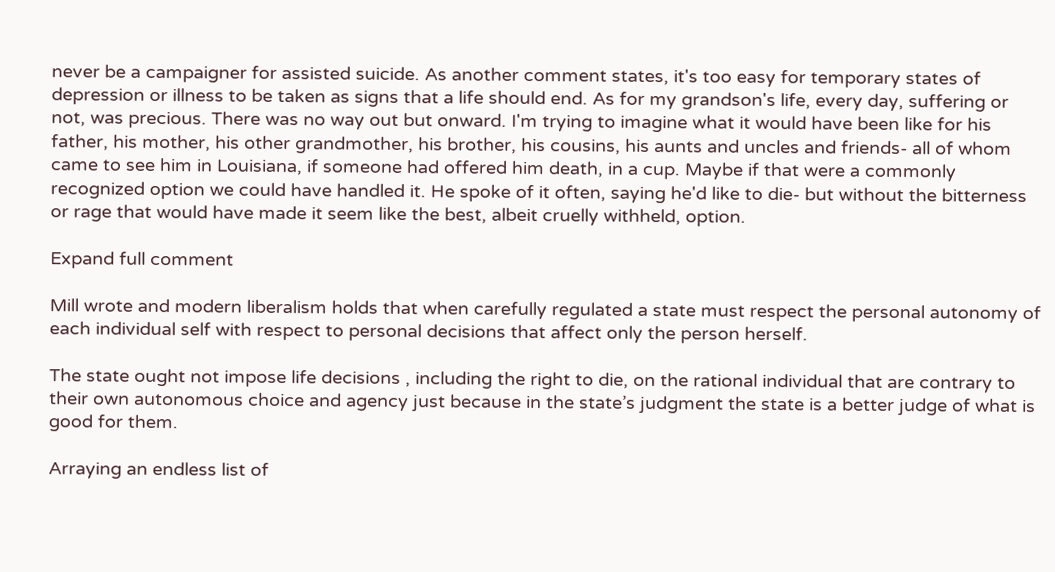never be a campaigner for assisted suicide. As another comment states, it's too easy for temporary states of depression or illness to be taken as signs that a life should end. As for my grandson's life, every day, suffering or not, was precious. There was no way out but onward. I'm trying to imagine what it would have been like for his father, his mother, his other grandmother, his brother, his cousins, his aunts and uncles and friends- all of whom came to see him in Louisiana, if someone had offered him death, in a cup. Maybe if that were a commonly recognized option we could have handled it. He spoke of it often, saying he'd like to die- but without the bitterness or rage that would have made it seem like the best, albeit cruelly withheld, option.

Expand full comment

Mill wrote and modern liberalism holds that when carefully regulated a state must respect the personal autonomy of each individual self with respect to personal decisions that affect only the person herself.

The state ought not impose life decisions , including the right to die, on the rational individual that are contrary to their own autonomous choice and agency just because in the state’s judgment the state is a better judge of what is good for them.

Arraying an endless list of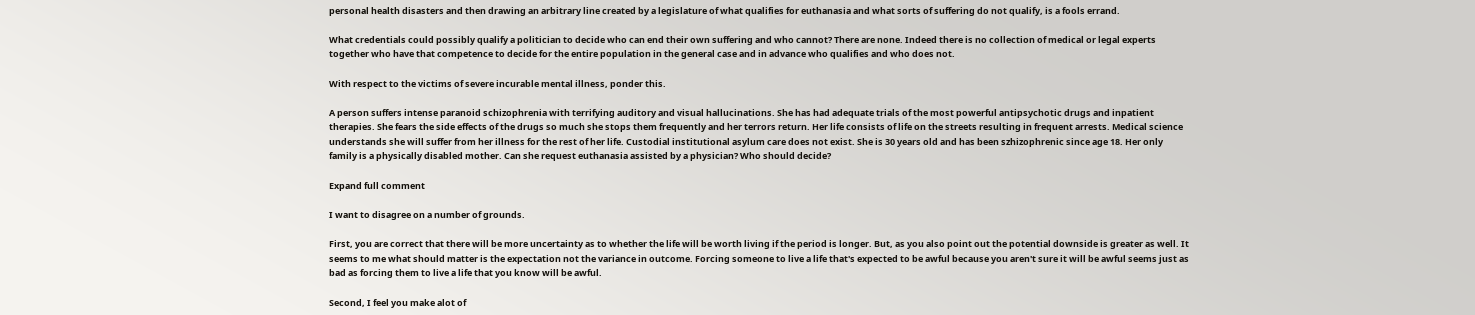personal health disasters and then drawing an arbitrary line created by a legislature of what qualifies for euthanasia and what sorts of suffering do not qualify, is a fools errand.

What credentials could possibly qualify a politician to decide who can end their own suffering and who cannot? There are none. Indeed there is no collection of medical or legal experts together who have that competence to decide for the entire population in the general case and in advance who qualifies and who does not.

With respect to the victims of severe incurable mental illness, ponder this.

A person suffers intense paranoid schizophrenia with terrifying auditory and visual hallucinations. She has had adequate trials of the most powerful antipsychotic drugs and inpatient therapies. She fears the side effects of the drugs so much she stops them frequently and her terrors return. Her life consists of life on the streets resulting in frequent arrests. Medical science understands she will suffer from her illness for the rest of her life. Custodial institutional asylum care does not exist. She is 30 years old and has been szhizophrenic since age 18. Her only family is a physically disabled mother. Can she request euthanasia assisted by a physician? Who should decide?

Expand full comment

I want to disagree on a number of grounds.

First, you are correct that there will be more uncertainty as to whether the life will be worth living if the period is longer. But, as you also point out the potential downside is greater as well. It seems to me what should matter is the expectation not the variance in outcome. Forcing someone to live a life that's expected to be awful because you aren't sure it will be awful seems just as bad as forcing them to live a life that you know will be awful.

Second, I feel you make alot of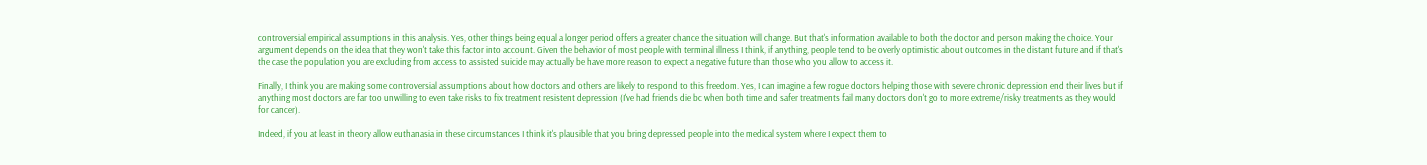controversial empirical assumptions in this analysis. Yes, other things being equal a longer period offers a greater chance the situation will change. But that's information available to both the doctor and person making the choice. Your argument depends on the idea that they won't take this factor into account. Given the behavior of most people with terminal illness I think, if anything, people tend to be overly optimistic about outcomes in the distant future and if that's the case the population you are excluding from access to assisted suicide may actually be have more reason to expect a negative future than those who you allow to access it.

Finally, I think you are making some controversial assumptions about how doctors and others are likely to respond to this freedom. Yes, I can imagine a few rogue doctors helping those with severe chronic depression end their lives but if anything most doctors are far too unwilling to even take risks to fix treatment resistent depression (I've had friends die bc when both time and safer treatments fail many doctors don't go to more extreme/risky treatments as they would for cancer).

Indeed, if you at least in theory allow euthanasia in these circumstances I think it's plausible that you bring depressed people into the medical system where I expect them to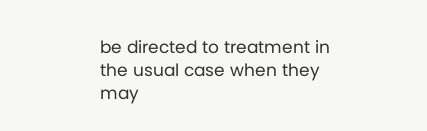be directed to treatment in the usual case when they may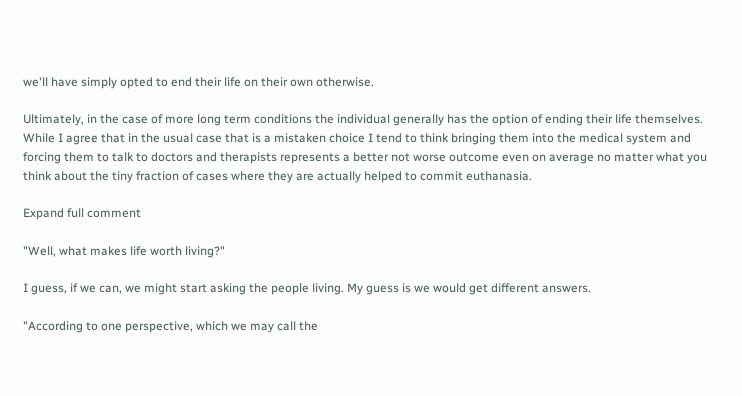we'll have simply opted to end their life on their own otherwise.

Ultimately, in the case of more long term conditions the individual generally has the option of ending their life themselves. While I agree that in the usual case that is a mistaken choice I tend to think bringing them into the medical system and forcing them to talk to doctors and therapists represents a better not worse outcome even on average no matter what you think about the tiny fraction of cases where they are actually helped to commit euthanasia.

Expand full comment

"Well, what makes life worth living?"

I guess, if we can, we might start asking the people living. My guess is we would get different answers.

"According to one perspective, which we may call the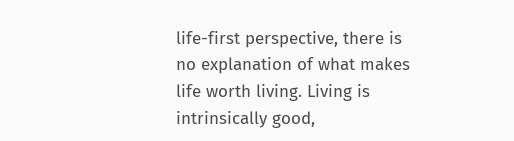life-first perspective, there is no explanation of what makes life worth living. Living is intrinsically good,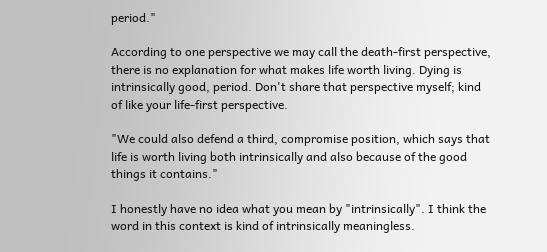period."

According to one perspective we may call the death-first perspective, there is no explanation for what makes life worth living. Dying is intrinsically good, period. Don't share that perspective myself; kind of like your life-first perspective.

"We could also defend a third, compromise position, which says that life is worth living both intrinsically and also because of the good things it contains."

I honestly have no idea what you mean by "intrinsically". I think the word in this context is kind of intrinsically meaningless.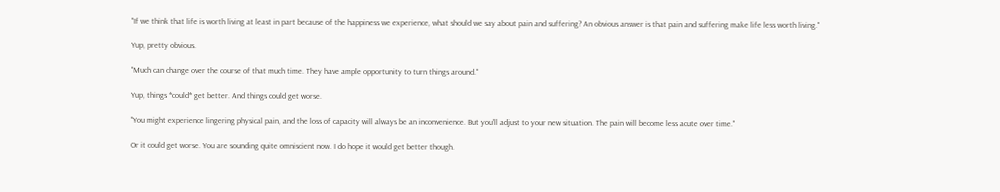"If we think that life is worth living at least in part because of the happiness we experience, what should we say about pain and suffering? An obvious answer is that pain and suffering make life less worth living."

Yup, pretty obvious.

"Much can change over the course of that much time. They have ample opportunity to turn things around."

Yup, things *could* get better. And things could get worse.

"You might experience lingering physical pain, and the loss of capacity will always be an inconvenience. But you’ll adjust to your new situation. The pain will become less acute over time."

Or it could get worse. You are sounding quite omniscient now. I do hope it would get better though.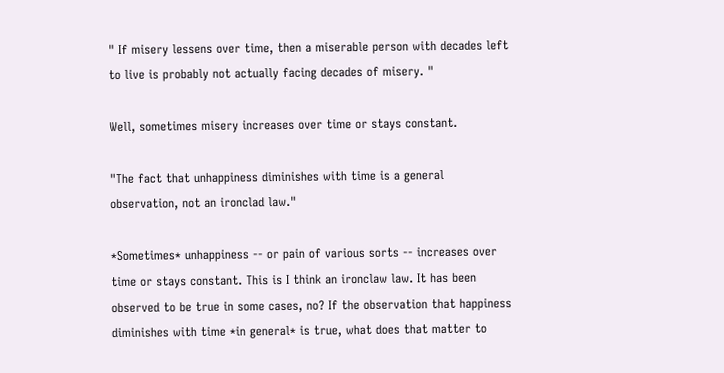" If misery lessens over time, then a miserable person with decades left to live is probably not actually facing decades of misery. "

Well, sometimes misery increases over time or stays constant.

"The fact that unhappiness diminishes with time is a general observation, not an ironclad law."

*Sometimes* unhappiness -- or pain of various sorts -- increases over time or stays constant. This is I think an ironclaw law. It has been observed to be true in some cases, no? If the observation that happiness diminishes with time *in general* is true, what does that matter to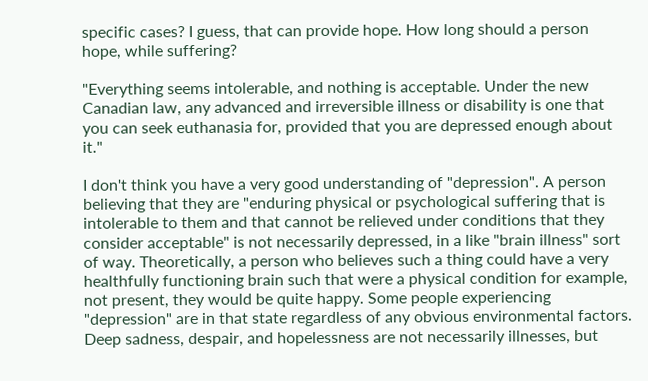specific cases? I guess, that can provide hope. How long should a person hope, while suffering?

"Everything seems intolerable, and nothing is acceptable. Under the new Canadian law, any advanced and irreversible illness or disability is one that you can seek euthanasia for, provided that you are depressed enough about it."

I don't think you have a very good understanding of "depression". A person believing that they are "enduring physical or psychological suffering that is intolerable to them and that cannot be relieved under conditions that they consider acceptable" is not necessarily depressed, in a like "brain illness" sort of way. Theoretically, a person who believes such a thing could have a very healthfully functioning brain such that were a physical condition for example, not present, they would be quite happy. Some people experiencing "depression" are in that state regardless of any obvious environmental factors. Deep sadness, despair, and hopelessness are not necessarily illnesses, but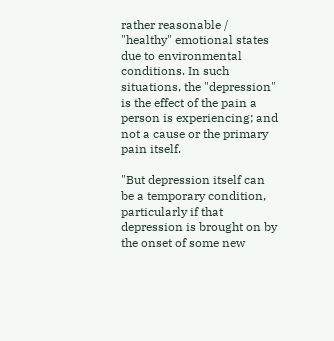rather reasonable / "healthy" emotional states due to environmental conditions. In such situations, the "depression" is the effect of the pain a person is experiencing; and not a cause or the primary pain itself.

"But depression itself can be a temporary condition, particularly if that depression is brought on by the onset of some new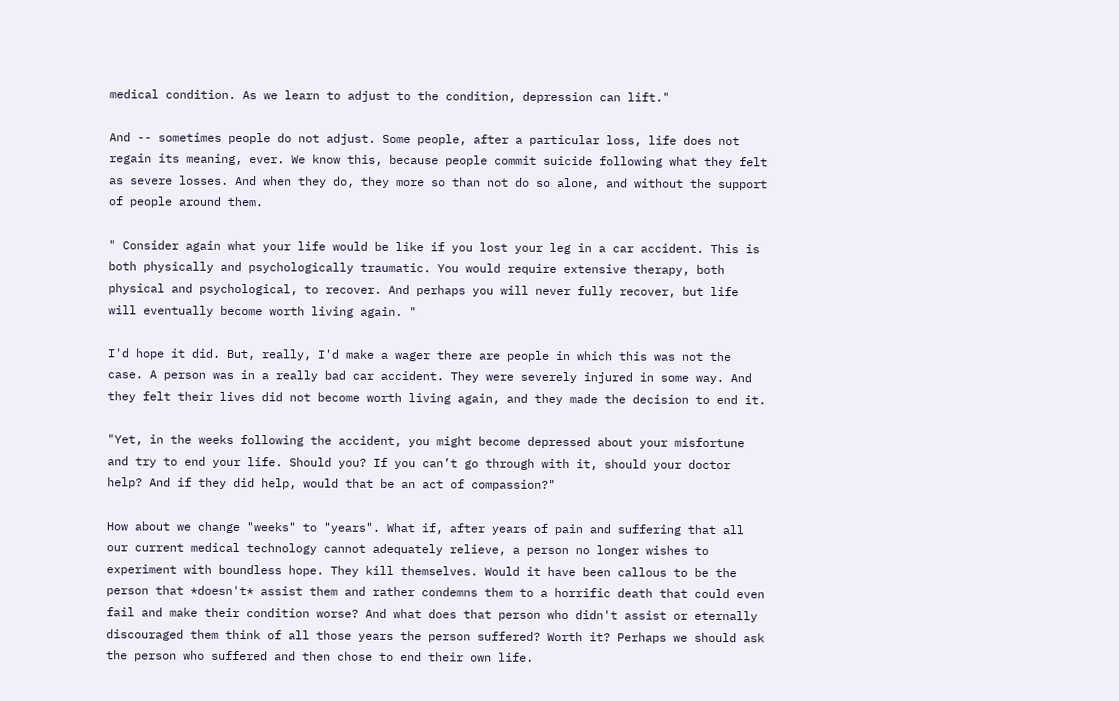medical condition. As we learn to adjust to the condition, depression can lift."

And -- sometimes people do not adjust. Some people, after a particular loss, life does not regain its meaning, ever. We know this, because people commit suicide following what they felt as severe losses. And when they do, they more so than not do so alone, and without the support of people around them.

" Consider again what your life would be like if you lost your leg in a car accident. This is both physically and psychologically traumatic. You would require extensive therapy, both physical and psychological, to recover. And perhaps you will never fully recover, but life will eventually become worth living again. "

I'd hope it did. But, really, I'd make a wager there are people in which this was not the case. A person was in a really bad car accident. They were severely injured in some way. And they felt their lives did not become worth living again, and they made the decision to end it.

"Yet, in the weeks following the accident, you might become depressed about your misfortune and try to end your life. Should you? If you can’t go through with it, should your doctor help? And if they did help, would that be an act of compassion?"

How about we change "weeks" to "years". What if, after years of pain and suffering that all our current medical technology cannot adequately relieve, a person no longer wishes to experiment with boundless hope. They kill themselves. Would it have been callous to be the person that *doesn't* assist them and rather condemns them to a horrific death that could even fail and make their condition worse? And what does that person who didn't assist or eternally discouraged them think of all those years the person suffered? Worth it? Perhaps we should ask the person who suffered and then chose to end their own life.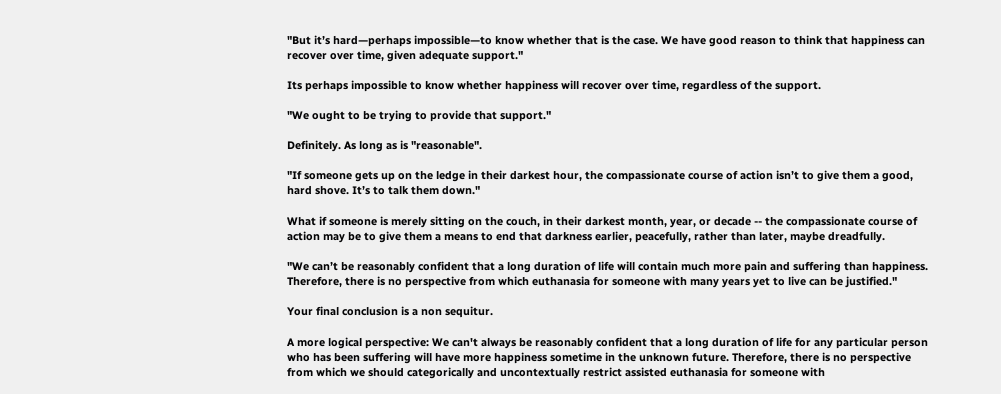"But it’s hard—perhaps impossible—to know whether that is the case. We have good reason to think that happiness can recover over time, given adequate support."

Its perhaps impossible to know whether happiness will recover over time, regardless of the support.

"We ought to be trying to provide that support."

Definitely. As long as is "reasonable".

"If someone gets up on the ledge in their darkest hour, the compassionate course of action isn’t to give them a good, hard shove. It’s to talk them down."

What if someone is merely sitting on the couch, in their darkest month, year, or decade -- the compassionate course of action may be to give them a means to end that darkness earlier, peacefully, rather than later, maybe dreadfully.

"We can’t be reasonably confident that a long duration of life will contain much more pain and suffering than happiness. Therefore, there is no perspective from which euthanasia for someone with many years yet to live can be justified."

Your final conclusion is a non sequitur.

A more logical perspective: We can't always be reasonably confident that a long duration of life for any particular person who has been suffering will have more happiness sometime in the unknown future. Therefore, there is no perspective from which we should categorically and uncontextually restrict assisted euthanasia for someone with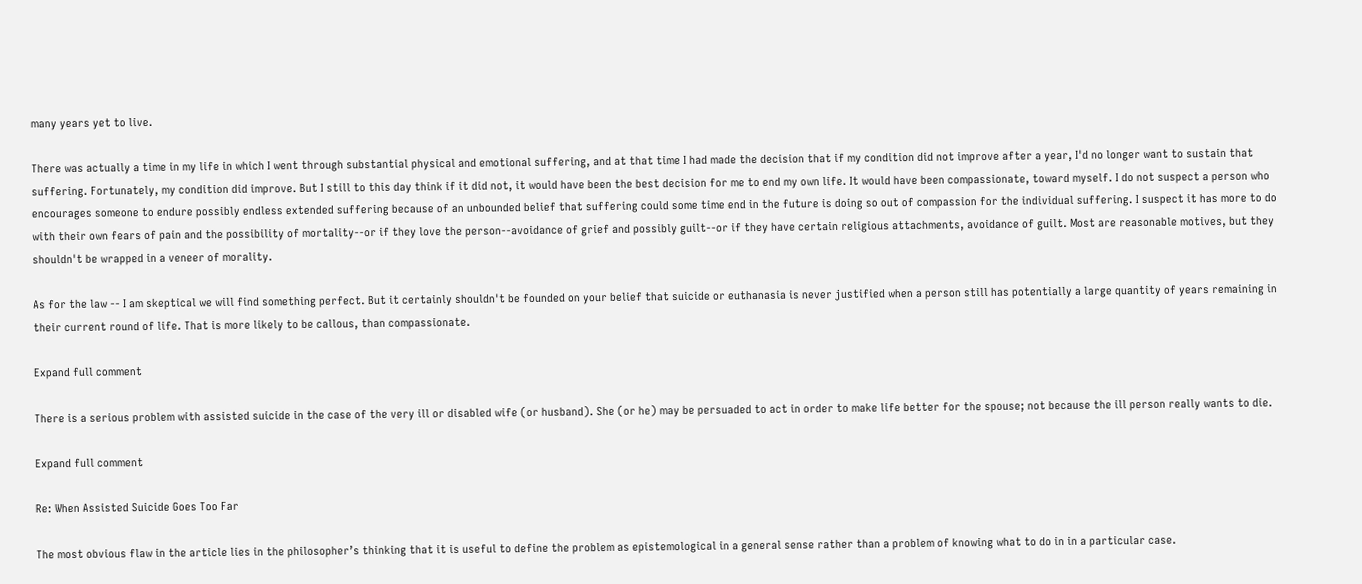many years yet to live.

There was actually a time in my life in which I went through substantial physical and emotional suffering, and at that time I had made the decision that if my condition did not improve after a year, I'd no longer want to sustain that suffering. Fortunately, my condition did improve. But I still to this day think if it did not, it would have been the best decision for me to end my own life. It would have been compassionate, toward myself. I do not suspect a person who encourages someone to endure possibly endless extended suffering because of an unbounded belief that suffering could some time end in the future is doing so out of compassion for the individual suffering. I suspect it has more to do with their own fears of pain and the possibility of mortality--or if they love the person--avoidance of grief and possibly guilt--or if they have certain religious attachments, avoidance of guilt. Most are reasonable motives, but they shouldn't be wrapped in a veneer of morality.

As for the law -- I am skeptical we will find something perfect. But it certainly shouldn't be founded on your belief that suicide or euthanasia is never justified when a person still has potentially a large quantity of years remaining in their current round of life. That is more likely to be callous, than compassionate.

Expand full comment

There is a serious problem with assisted suicide in the case of the very ill or disabled wife (or husband). She (or he) may be persuaded to act in order to make life better for the spouse; not because the ill person really wants to die.

Expand full comment

Re: When Assisted Suicide Goes Too Far

The most obvious flaw in the article lies in the philosopher’s thinking that it is useful to define the problem as epistemological in a general sense rather than a problem of knowing what to do in in a particular case.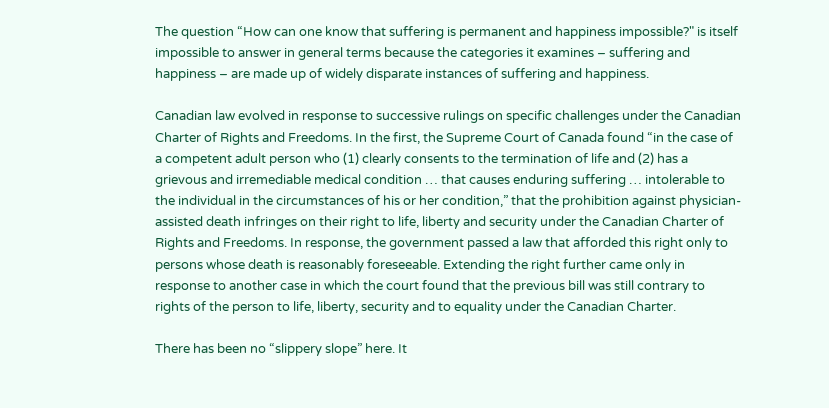The question “How can one know that suffering is permanent and happiness impossible?" is itself impossible to answer in general terms because the categories it examines – suffering and happiness – are made up of widely disparate instances of suffering and happiness.

Canadian law evolved in response to successive rulings on specific challenges under the Canadian Charter of Rights and Freedoms. In the first, the Supreme Court of Canada found “in the case of a competent adult person who (1) clearly consents to the termination of life and (2) has a grievous and irremediable medical condition … that causes enduring suffering … intolerable to the individual in the circumstances of his or her condition,” that the prohibition against physician-assisted death infringes on their right to life, liberty and security under the Canadian Charter of Rights and Freedoms. In response, the government passed a law that afforded this right only to persons whose death is reasonably foreseeable. Extending the right further came only in response to another case in which the court found that the previous bill was still contrary to rights of the person to life, liberty, security and to equality under the Canadian Charter.

There has been no “slippery slope” here. It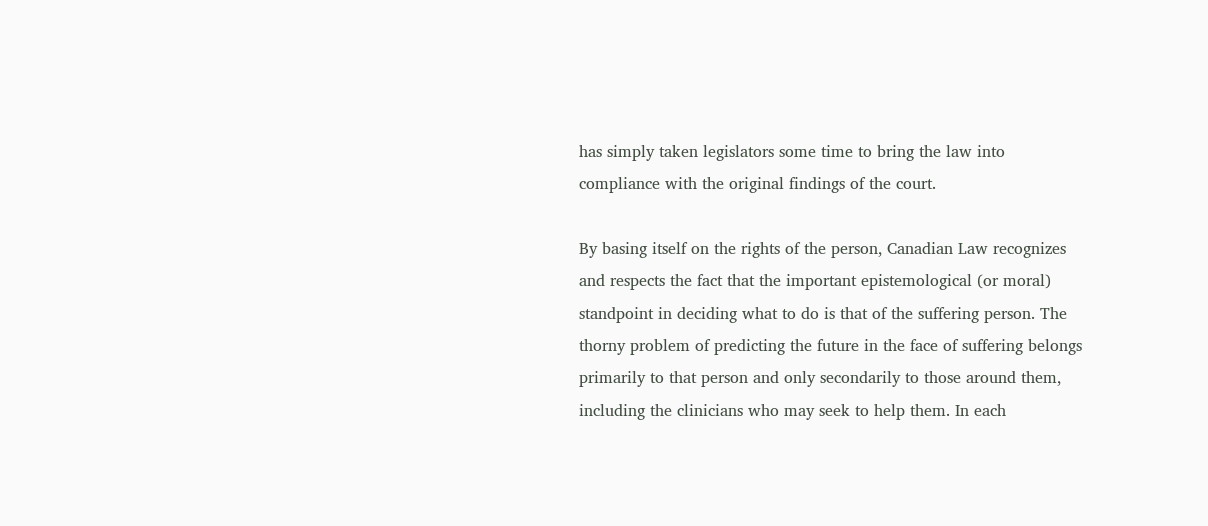has simply taken legislators some time to bring the law into compliance with the original findings of the court.

By basing itself on the rights of the person, Canadian Law recognizes and respects the fact that the important epistemological (or moral) standpoint in deciding what to do is that of the suffering person. The thorny problem of predicting the future in the face of suffering belongs primarily to that person and only secondarily to those around them, including the clinicians who may seek to help them. In each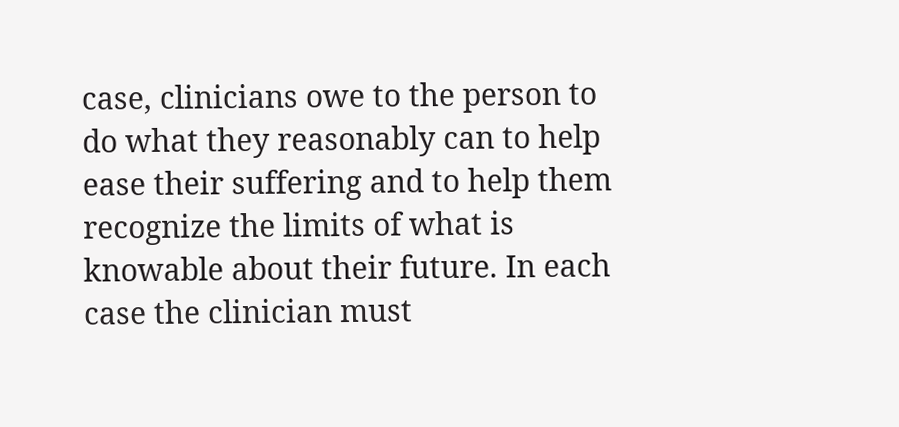case, clinicians owe to the person to do what they reasonably can to help ease their suffering and to help them recognize the limits of what is knowable about their future. In each case the clinician must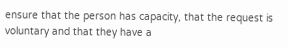ensure that the person has capacity, that the request is voluntary and that they have a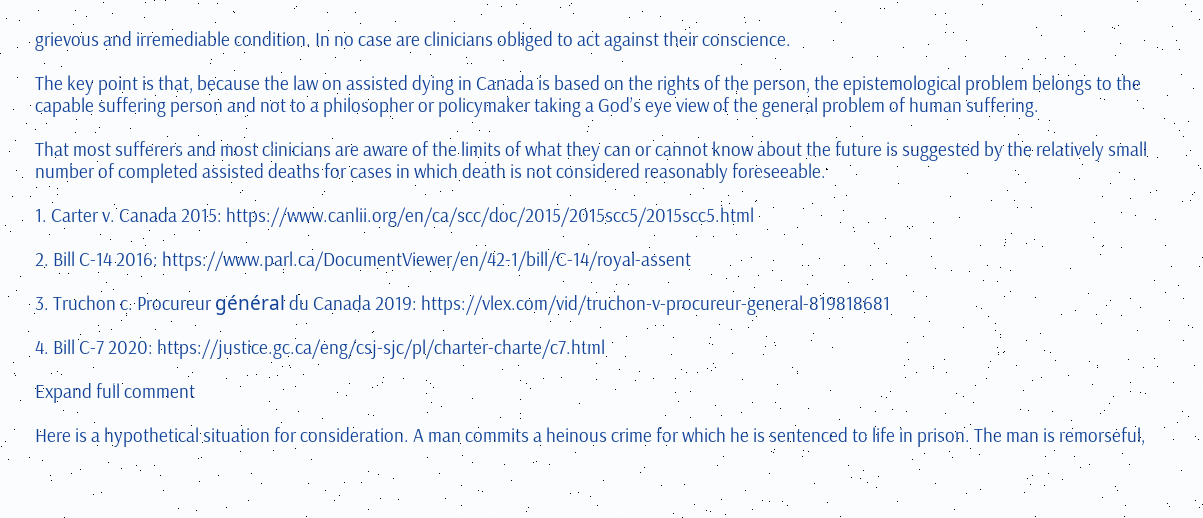grievous and irremediable condition. In no case are clinicians obliged to act against their conscience.

The key point is that, because the law on assisted dying in Canada is based on the rights of the person, the epistemological problem belongs to the capable suffering person and not to a philosopher or policymaker taking a God’s eye view of the general problem of human suffering.

That most sufferers and most clinicians are aware of the limits of what they can or cannot know about the future is suggested by the relatively small number of completed assisted deaths for cases in which death is not considered reasonably foreseeable.

1. Carter v. Canada 2015: https://www.canlii.org/en/ca/scc/doc/2015/2015scc5/2015scc5.html

2. Bill C-14 2016: https://www.parl.ca/DocumentViewer/en/42-1/bill/C-14/royal-assent

3. Truchon c. Procureur général du Canada 2019: https://vlex.com/vid/truchon-v-procureur-general-819818681

4. Bill C-7 2020: https://justice.gc.ca/eng/csj-sjc/pl/charter-charte/c7.html

Expand full comment

Here is a hypothetical situation for consideration. A man commits a heinous crime for which he is sentenced to life in prison. The man is remorseful,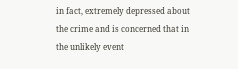in fact, extremely depressed about the crime and is concerned that in the unlikely event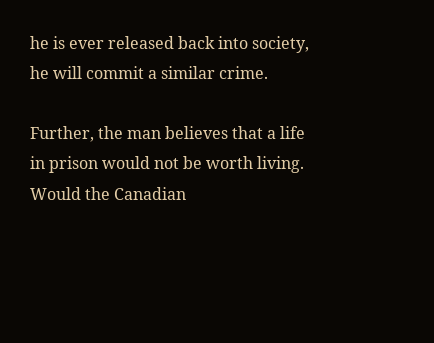he is ever released back into society, he will commit a similar crime.

Further, the man believes that a life in prison would not be worth living. Would the Canadian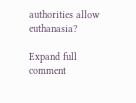authorities allow euthanasia?

Expand full comment